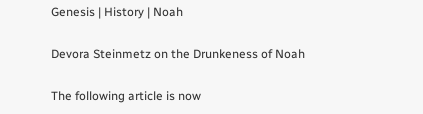Genesis | History | Noah

Devora Steinmetz on the Drunkeness of Noah

The following article is now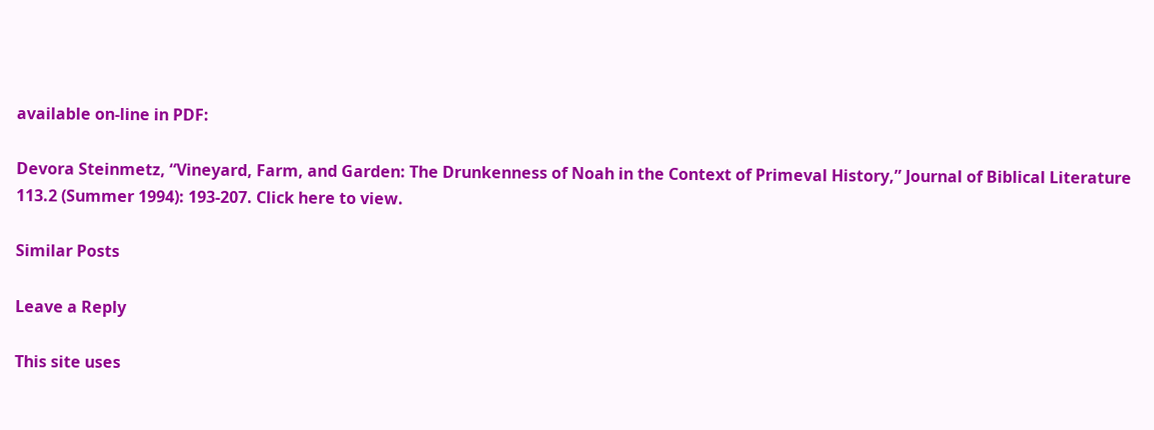available on-line in PDF:

Devora Steinmetz, “Vineyard, Farm, and Garden: The Drunkenness of Noah in the Context of Primeval History,” Journal of Biblical Literature 113.2 (Summer 1994): 193-207. Click here to view.

Similar Posts

Leave a Reply

This site uses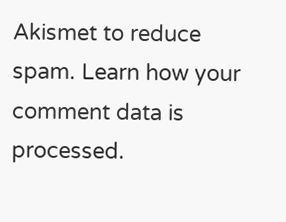Akismet to reduce spam. Learn how your comment data is processed.